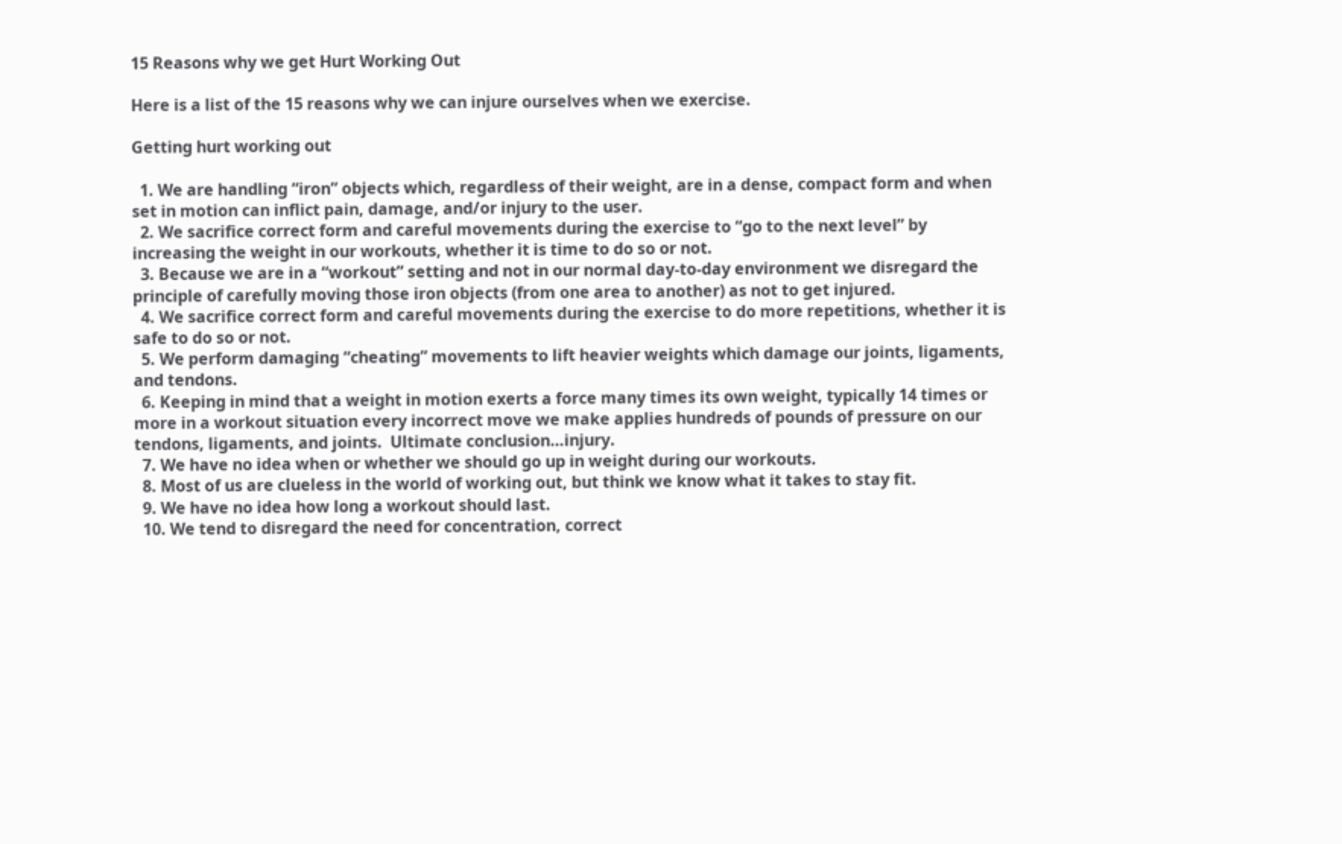15 Reasons why we get Hurt Working Out

Here is a list of the 15 reasons why we can injure ourselves when we exercise.

Getting hurt working out

  1. We are handling “iron” objects which, regardless of their weight, are in a dense, compact form and when set in motion can inflict pain, damage, and/or injury to the user.
  2. We sacrifice correct form and careful movements during the exercise to “go to the next level” by increasing the weight in our workouts, whether it is time to do so or not.
  3. Because we are in a “workout” setting and not in our normal day-to-day environment we disregard the principle of carefully moving those iron objects (from one area to another) as not to get injured.
  4. We sacrifice correct form and careful movements during the exercise to do more repetitions, whether it is safe to do so or not.
  5. We perform damaging “cheating” movements to lift heavier weights which damage our joints, ligaments, and tendons.
  6. Keeping in mind that a weight in motion exerts a force many times its own weight, typically 14 times or more in a workout situation every incorrect move we make applies hundreds of pounds of pressure on our tendons, ligaments, and joints.  Ultimate conclusion…injury.
  7. We have no idea when or whether we should go up in weight during our workouts.
  8. Most of us are clueless in the world of working out, but think we know what it takes to stay fit.
  9. We have no idea how long a workout should last.
  10. We tend to disregard the need for concentration, correct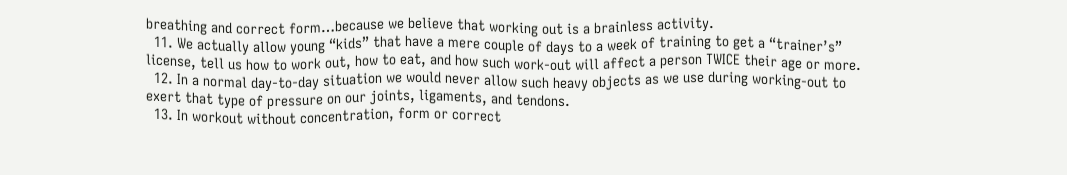breathing and correct form…because we believe that working out is a brainless activity.
  11. We actually allow young “kids” that have a mere couple of days to a week of training to get a “trainer’s”  license, tell us how to work out, how to eat, and how such work-out will affect a person TWICE their age or more.
  12. In a normal day-to-day situation we would never allow such heavy objects as we use during working-out to exert that type of pressure on our joints, ligaments, and tendons.
  13. In workout without concentration, form or correct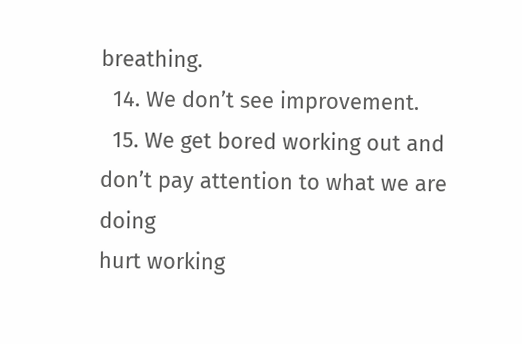breathing.
  14. We don’t see improvement.
  15. We get bored working out and don’t pay attention to what we are doing
hurt working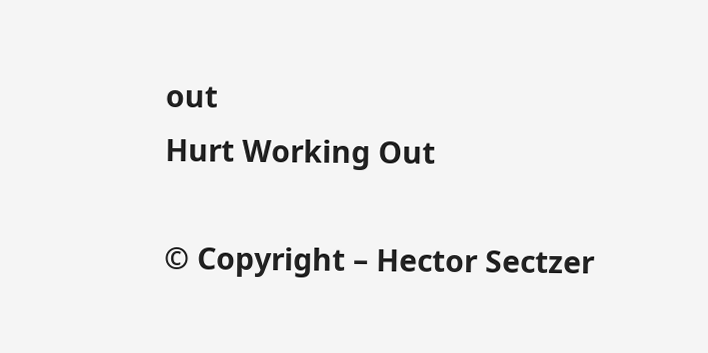out
Hurt Working Out

© Copyright – Hector Sectzer